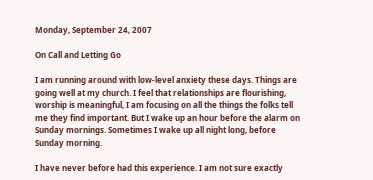Monday, September 24, 2007

On Call and Letting Go

I am running around with low-level anxiety these days. Things are going well at my church. I feel that relationships are flourishing, worship is meaningful, I am focusing on all the things the folks tell me they find important. But I wake up an hour before the alarm on Sunday mornings. Sometimes I wake up all night long, before Sunday morning.

I have never before had this experience. I am not sure exactly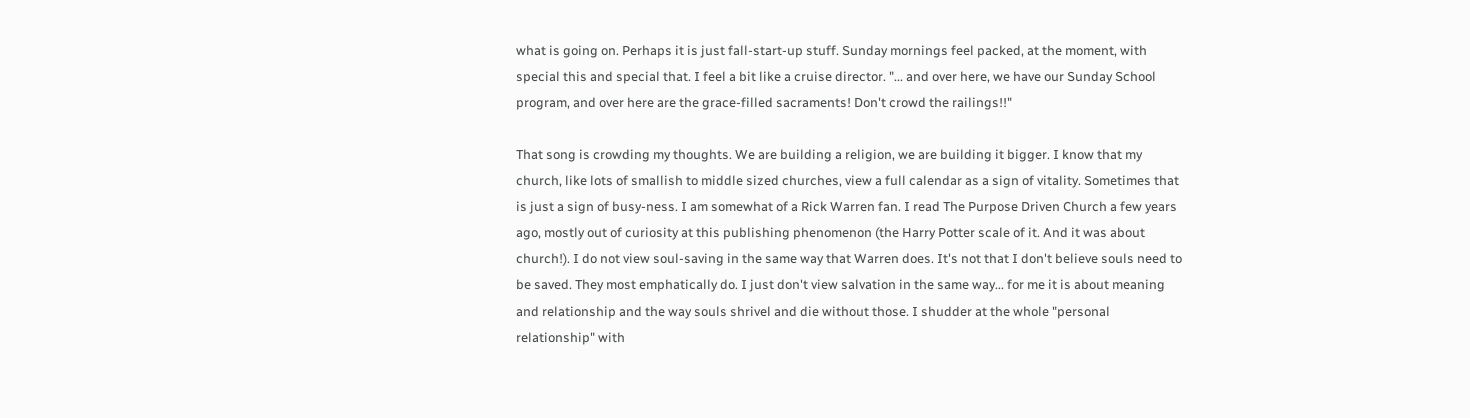what is going on. Perhaps it is just fall-start-up stuff. Sunday mornings feel packed, at the moment, with special this and special that. I feel a bit like a cruise director. "... and over here, we have our Sunday School program, and over here are the grace-filled sacraments! Don't crowd the railings!!"

That song is crowding my thoughts. We are building a religion, we are building it bigger. I know that my church, like lots of smallish to middle sized churches, view a full calendar as a sign of vitality. Sometimes that is just a sign of busy-ness. I am somewhat of a Rick Warren fan. I read The Purpose Driven Church a few years ago, mostly out of curiosity at this publishing phenomenon (the Harry Potter scale of it. And it was about church!). I do not view soul-saving in the same way that Warren does. It's not that I don't believe souls need to be saved. They most emphatically do. I just don't view salvation in the same way... for me it is about meaning and relationship and the way souls shrivel and die without those. I shudder at the whole "personal relationship" with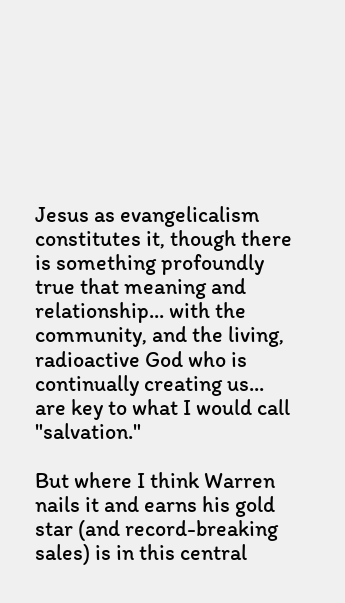Jesus as evangelicalism constitutes it, though there is something profoundly true that meaning and relationship... with the community, and the living, radioactive God who is continually creating us... are key to what I would call "salvation."

But where I think Warren nails it and earns his gold star (and record-breaking sales) is in this central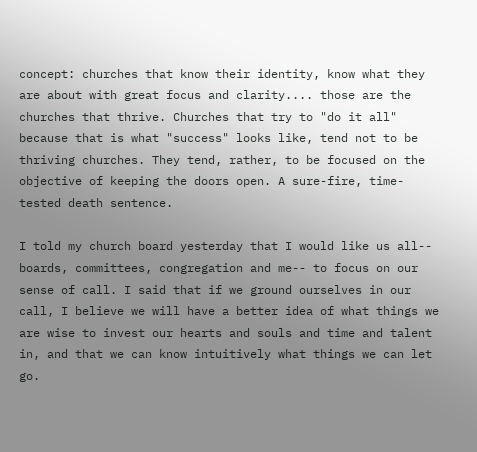concept: churches that know their identity, know what they are about with great focus and clarity.... those are the churches that thrive. Churches that try to "do it all" because that is what "success" looks like, tend not to be thriving churches. They tend, rather, to be focused on the objective of keeping the doors open. A sure-fire, time-tested death sentence.

I told my church board yesterday that I would like us all-- boards, committees, congregation and me-- to focus on our sense of call. I said that if we ground ourselves in our call, I believe we will have a better idea of what things we are wise to invest our hearts and souls and time and talent in, and that we can know intuitively what things we can let go.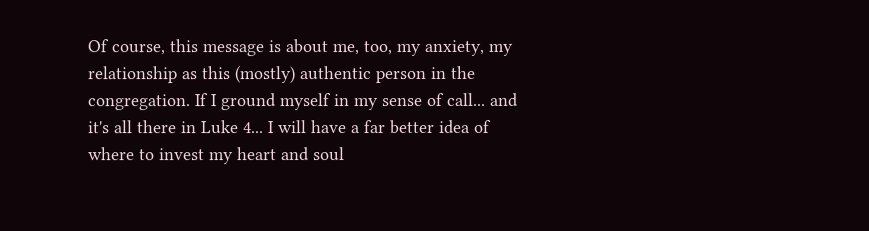Of course, this message is about me, too, my anxiety, my relationship as this (mostly) authentic person in the congregation. If I ground myself in my sense of call... and it's all there in Luke 4... I will have a far better idea of where to invest my heart and soul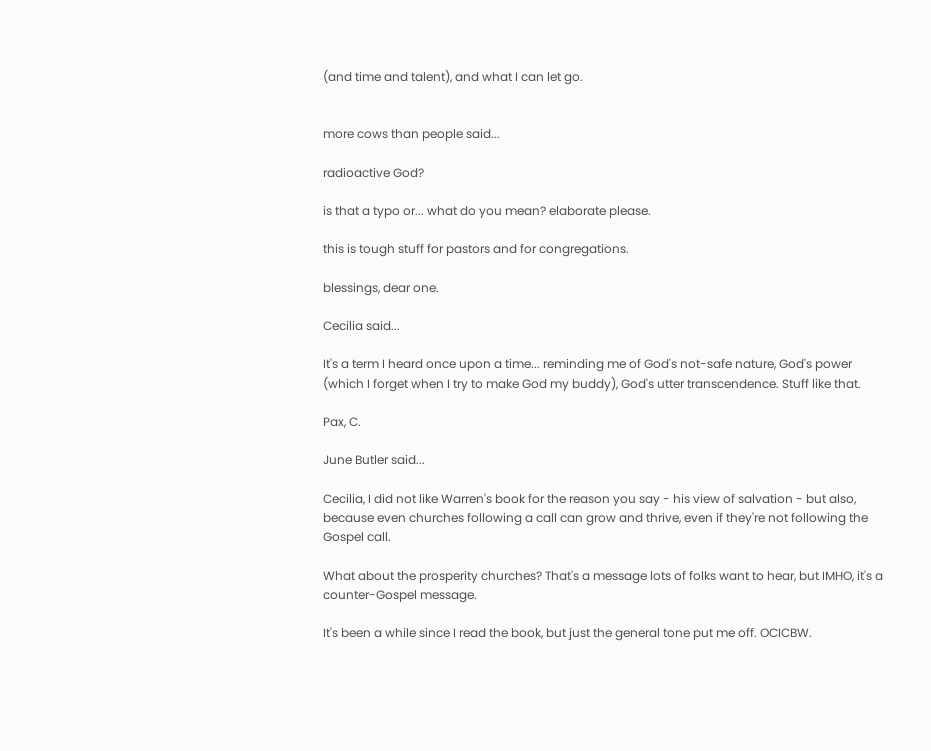(and time and talent), and what I can let go.


more cows than people said...

radioactive God?

is that a typo or... what do you mean? elaborate please.

this is tough stuff for pastors and for congregations.

blessings, dear one.

Cecilia said...

It's a term I heard once upon a time... reminding me of God's not-safe nature, God's power (which I forget when I try to make God my buddy), God's utter transcendence. Stuff like that.

Pax, C.

June Butler said...

Cecilia, I did not like Warren's book for the reason you say - his view of salvation - but also, because even churches following a call can grow and thrive, even if they're not following the Gospel call.

What about the prosperity churches? That's a message lots of folks want to hear, but IMHO, it's a counter-Gospel message.

It's been a while since I read the book, but just the general tone put me off. OCICBW.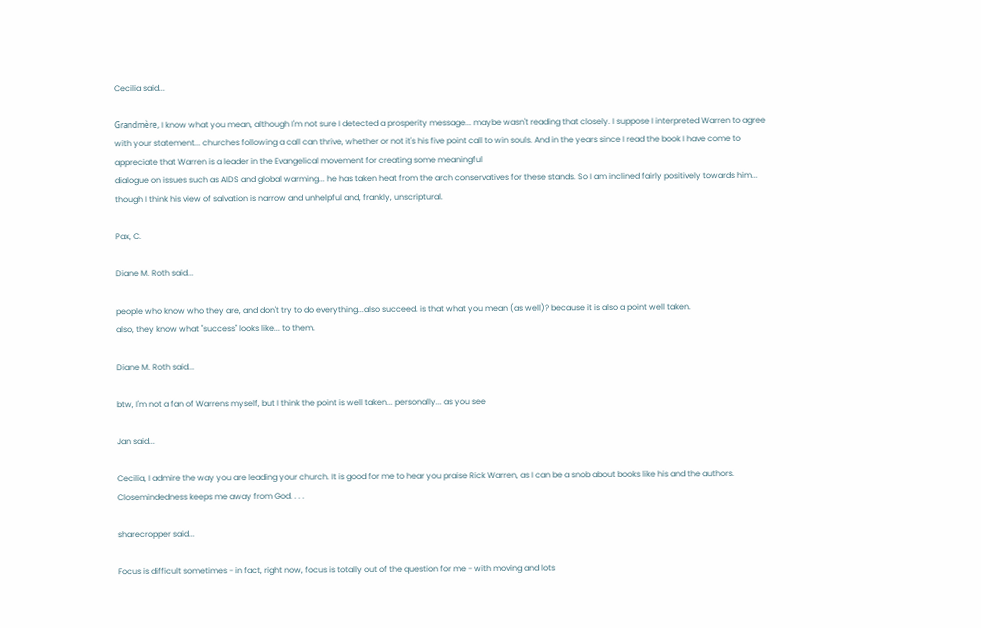Cecilia said...

Grandmère, I know what you mean, although I'm not sure I detected a prosperity message... maybe wasn't reading that closely. I suppose I interpreted Warren to agree with your statement... churches following a call can thrive, whether or not it's his five point call to win souls. And in the years since I read the book I have come to appreciate that Warren is a leader in the Evangelical movement for creating some meaningful
dialogue on issues such as AIDS and global warming... he has taken heat from the arch conservatives for these stands. So I am inclined fairly positively towards him... though I think his view of salvation is narrow and unhelpful and, frankly, unscriptural.

Pax, C.

Diane M. Roth said...

people who know who they are, and don't try to do everything...also succeed. is that what you mean (as well)? because it is also a point well taken.
also, they know what "success" looks like... to them.

Diane M. Roth said...

btw, I'm not a fan of Warrens myself, but I think the point is well taken... personally... as you see

Jan said...

Cecilia, I admire the way you are leading your church. It is good for me to hear you praise Rick Warren, as I can be a snob about books like his and the authors. Closemindedness keeps me away from God. . . .

sharecropper said...

Focus is difficult sometimes - in fact, right now, focus is totally out of the question for me - with moving and lots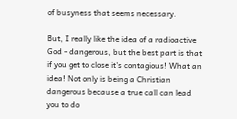of busyness that seems necessary.

But, I really like the idea of a radioactive God - dangerous, but the best part is that if you get to close it's contagious! What an idea! Not only is being a Christian dangerous because a true call can lead you to do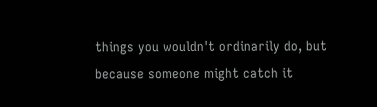things you wouldn't ordinarily do, but because someone might catch it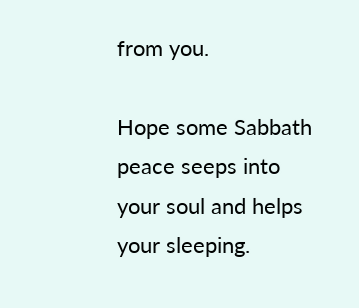from you.

Hope some Sabbath peace seeps into your soul and helps your sleeping.